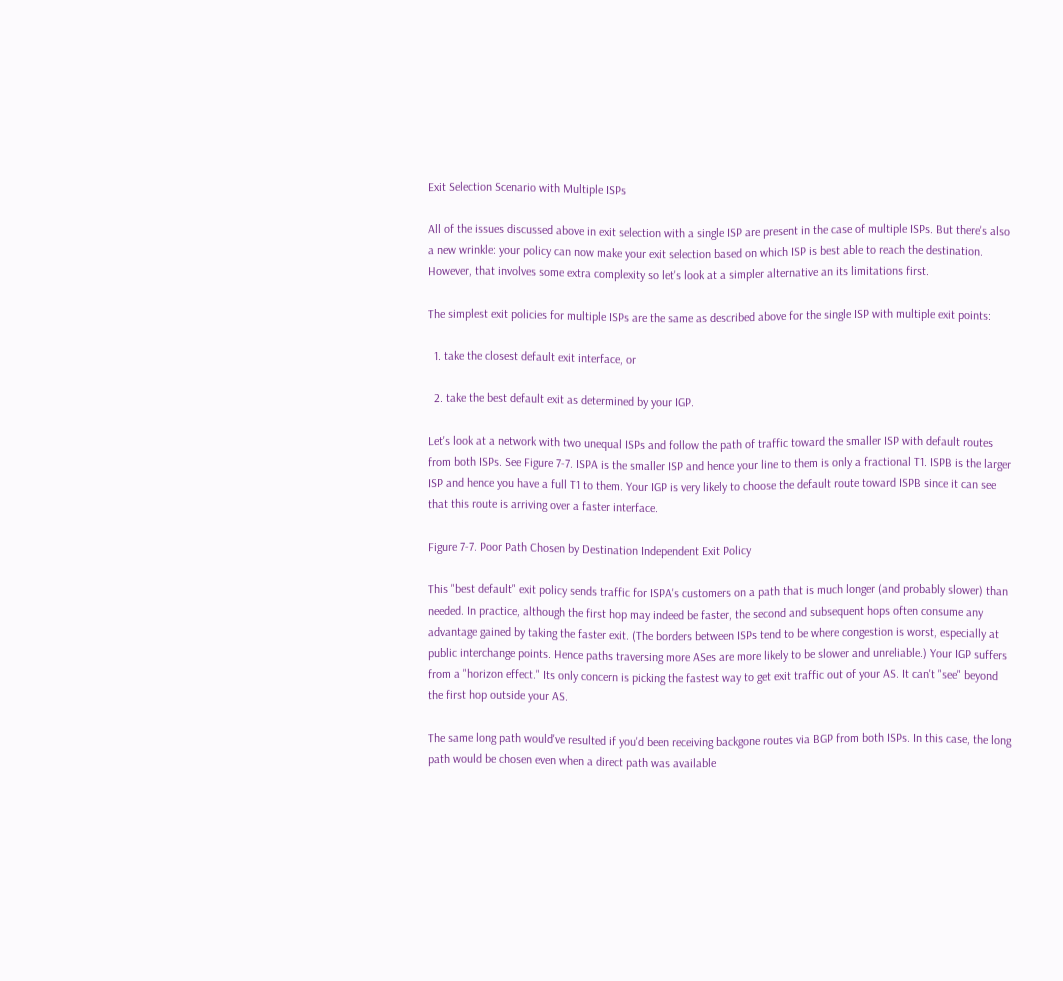Exit Selection Scenario with Multiple ISPs

All of the issues discussed above in exit selection with a single ISP are present in the case of multiple ISPs. But there's also a new wrinkle: your policy can now make your exit selection based on which ISP is best able to reach the destination. However, that involves some extra complexity so let's look at a simpler alternative an its limitations first.

The simplest exit policies for multiple ISPs are the same as described above for the single ISP with multiple exit points:

  1. take the closest default exit interface, or

  2. take the best default exit as determined by your IGP.

Let's look at a network with two unequal ISPs and follow the path of traffic toward the smaller ISP with default routes from both ISPs. See Figure 7-7. ISPA is the smaller ISP and hence your line to them is only a fractional T1. ISPB is the larger ISP and hence you have a full T1 to them. Your IGP is very likely to choose the default route toward ISPB since it can see that this route is arriving over a faster interface.

Figure 7-7. Poor Path Chosen by Destination Independent Exit Policy

This "best default" exit policy sends traffic for ISPA's customers on a path that is much longer (and probably slower) than needed. In practice, although the first hop may indeed be faster, the second and subsequent hops often consume any advantage gained by taking the faster exit. (The borders between ISPs tend to be where congestion is worst, especially at public interchange points. Hence paths traversing more ASes are more likely to be slower and unreliable.) Your IGP suffers from a "horizon effect." Its only concern is picking the fastest way to get exit traffic out of your AS. It can't "see" beyond the first hop outside your AS.

The same long path would've resulted if you'd been receiving backgone routes via BGP from both ISPs. In this case, the long path would be chosen even when a direct path was available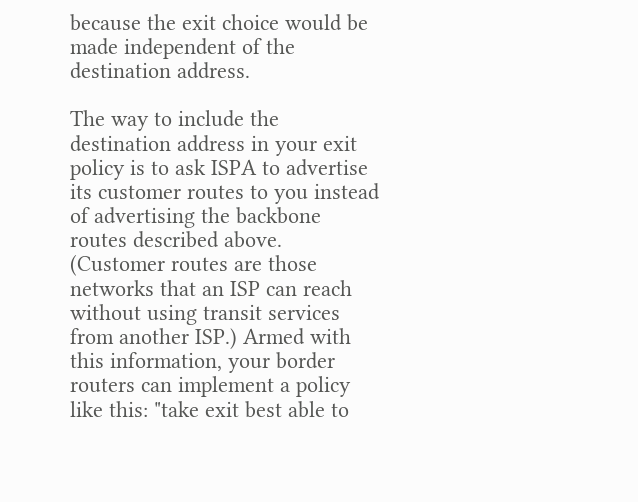because the exit choice would be made independent of the destination address.

The way to include the destination address in your exit policy is to ask ISPA to advertise its customer routes to you instead of advertising the backbone routes described above. (Customer routes are those networks that an ISP can reach without using transit services from another ISP.) Armed with this information, your border routers can implement a policy like this: "take exit best able to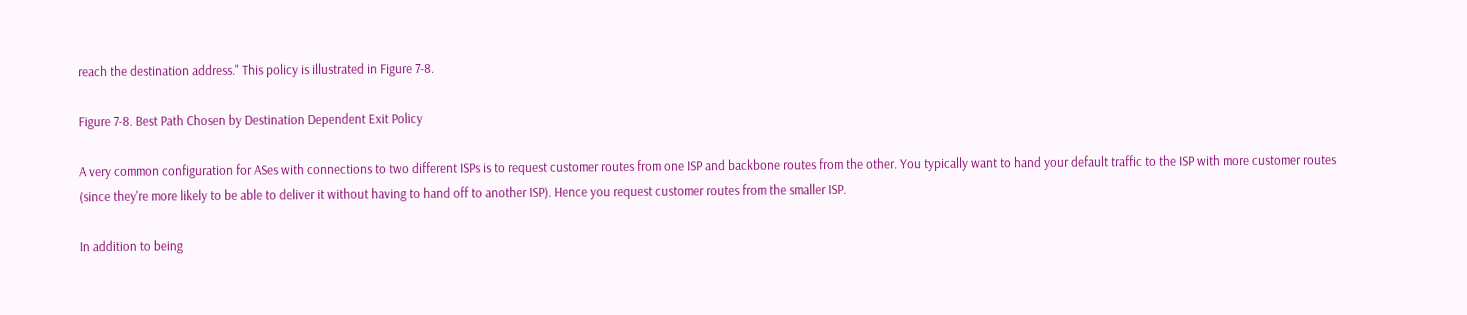reach the destination address." This policy is illustrated in Figure 7-8.

Figure 7-8. Best Path Chosen by Destination Dependent Exit Policy

A very common configuration for ASes with connections to two different ISPs is to request customer routes from one ISP and backbone routes from the other. You typically want to hand your default traffic to the ISP with more customer routes (since they're more likely to be able to deliver it without having to hand off to another ISP). Hence you request customer routes from the smaller ISP.

In addition to being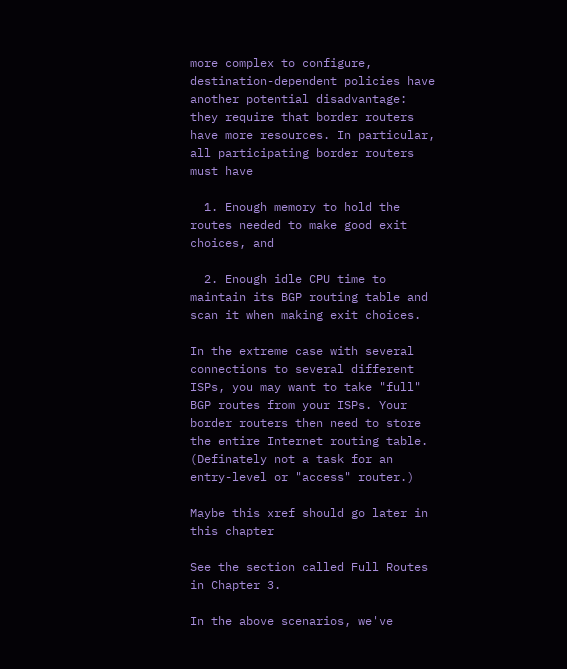more complex to configure, destination-dependent policies have another potential disadvantage: they require that border routers have more resources. In particular, all participating border routers must have

  1. Enough memory to hold the routes needed to make good exit choices, and

  2. Enough idle CPU time to maintain its BGP routing table and scan it when making exit choices.

In the extreme case with several connections to several different ISPs, you may want to take "full" BGP routes from your ISPs. Your border routers then need to store the entire Internet routing table. (Definately not a task for an entry-level or "access" router.)

Maybe this xref should go later in this chapter

See the section called Full Routes in Chapter 3.

In the above scenarios, we've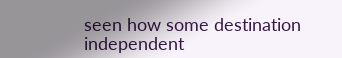seen how some destination independent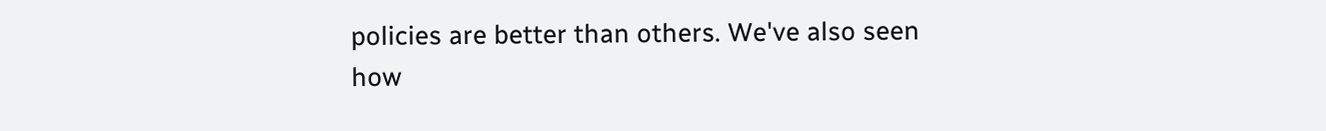policies are better than others. We've also seen how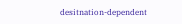desitnation-dependent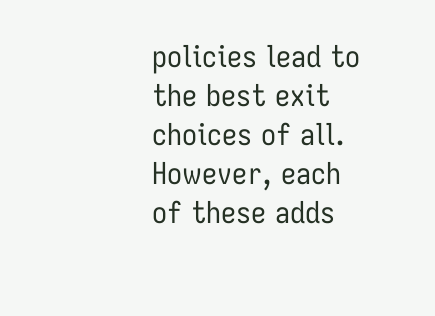policies lead to the best exit choices of all. However, each of these adds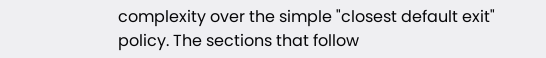complexity over the simple "closest default exit" policy. The sections that follow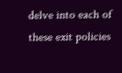delve into each of these exit policies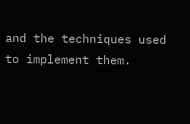and the techniques used to implement them.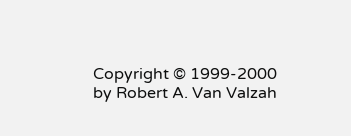Copyright © 1999-2000 by Robert A. Van Valzah